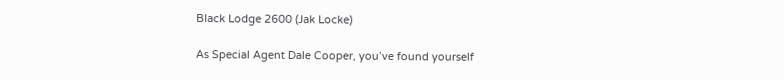Black Lodge 2600 (Jak Locke)

As Special Agent Dale Cooper, you’ve found yourself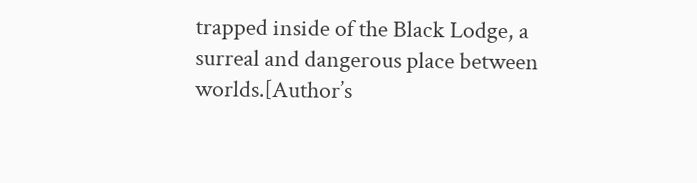trapped inside of the Black Lodge, a surreal and dangerous place between worlds.[Author’s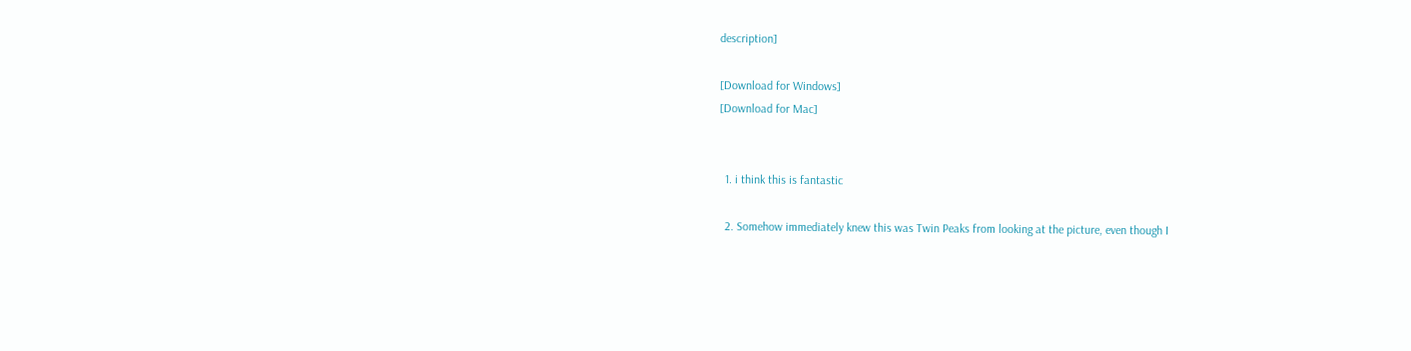description]

[Download for Windows]
[Download for Mac]


  1. i think this is fantastic

  2. Somehow immediately knew this was Twin Peaks from looking at the picture, even though I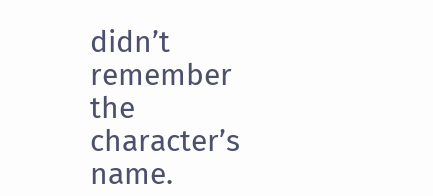didn’t remember the character’s name.